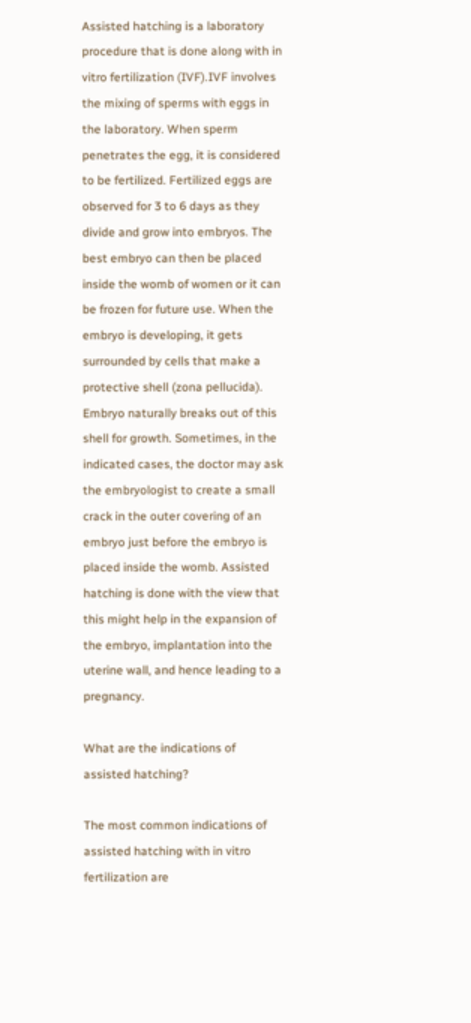Assisted hatching is a laboratory procedure that is done along with in vitro fertilization (IVF).IVF involves the mixing of sperms with eggs in the laboratory. When sperm penetrates the egg, it is considered to be fertilized. Fertilized eggs are observed for 3 to 6 days as they divide and grow into embryos. The best embryo can then be placed inside the womb of women or it can be frozen for future use. When the embryo is developing, it gets surrounded by cells that make a protective shell (zona pellucida). Embryo naturally breaks out of this shell for growth. Sometimes, in the indicated cases, the doctor may ask the embryologist to create a small crack in the outer covering of an embryo just before the embryo is placed inside the womb. Assisted hatching is done with the view that this might help in the expansion of the embryo, implantation into the uterine wall, and hence leading to a pregnancy.

What are the indications of assisted hatching?

The most common indications of assisted hatching with in vitro fertilization are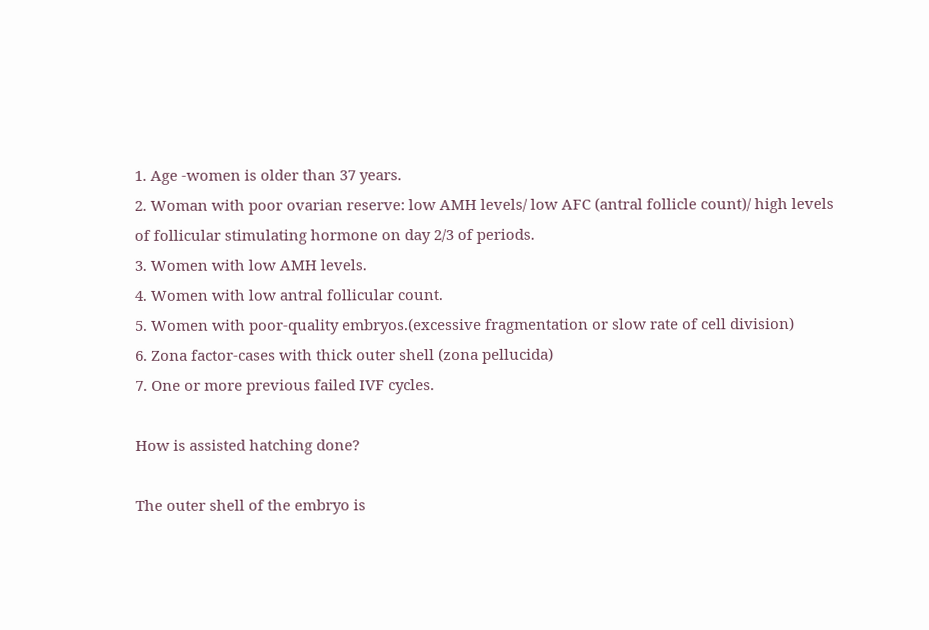1. Age -women is older than 37 years.
2. Woman with poor ovarian reserve: low AMH levels/ low AFC (antral follicle count)/ high levels of follicular stimulating hormone on day 2/3 of periods.
3. Women with low AMH levels.
4. Women with low antral follicular count.
5. Women with poor-quality embryos.(excessive fragmentation or slow rate of cell division)
6. Zona factor-cases with thick outer shell (zona pellucida)
7. One or more previous failed IVF cycles.

How is assisted hatching done?

The outer shell of the embryo is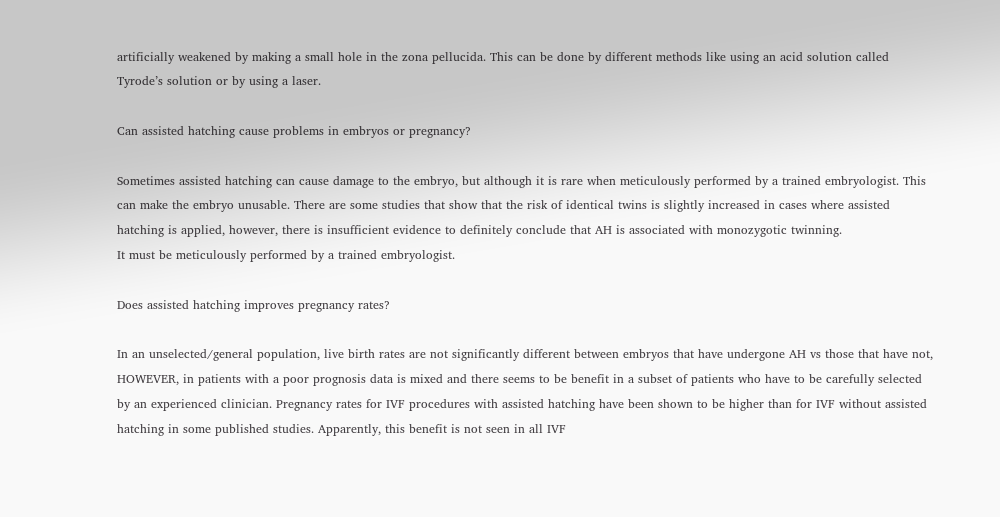artificially weakened by making a small hole in the zona pellucida. This can be done by different methods like using an acid solution called Tyrode’s solution or by using a laser.

Can assisted hatching cause problems in embryos or pregnancy?

Sometimes assisted hatching can cause damage to the embryo, but although it is rare when meticulously performed by a trained embryologist. This can make the embryo unusable. There are some studies that show that the risk of identical twins is slightly increased in cases where assisted hatching is applied, however, there is insufficient evidence to definitely conclude that AH is associated with monozygotic twinning.
It must be meticulously performed by a trained embryologist.

Does assisted hatching improves pregnancy rates?

In an unselected/general population, live birth rates are not significantly different between embryos that have undergone AH vs those that have not, HOWEVER, in patients with a poor prognosis data is mixed and there seems to be benefit in a subset of patients who have to be carefully selected by an experienced clinician. Pregnancy rates for IVF procedures with assisted hatching have been shown to be higher than for IVF without assisted hatching in some published studies. Apparently, this benefit is not seen in all IVF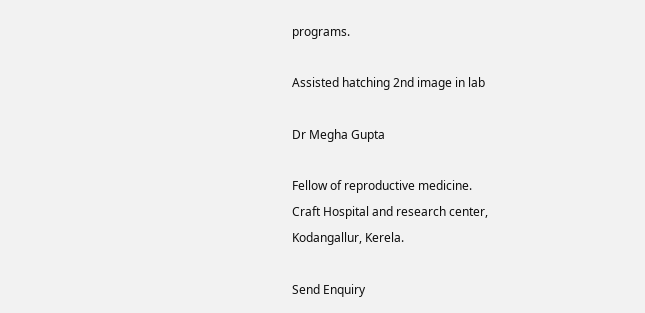programs.

Assisted hatching 2nd image in lab

Dr Megha Gupta

Fellow of reproductive medicine.
Craft Hospital and research center,
Kodangallur, Kerela.

Send Enquiry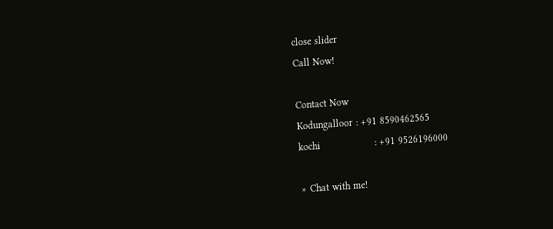close slider
Call Now!

Contact Now
Kodungalloor : +91 8590462565
kochi                  : +91 9526196000

× Chat with me!